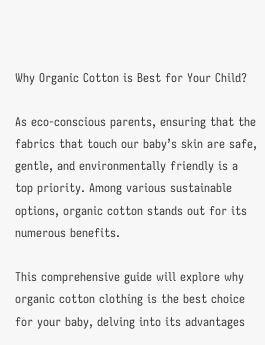Why Organic Cotton is Best for Your Child?

As eco-conscious parents, ensuring that the fabrics that touch our baby’s skin are safe, gentle, and environmentally friendly is a top priority. Among various sustainable options, organic cotton stands out for its numerous benefits.

This comprehensive guide will explore why organic cotton clothing is the best choice for your baby, delving into its advantages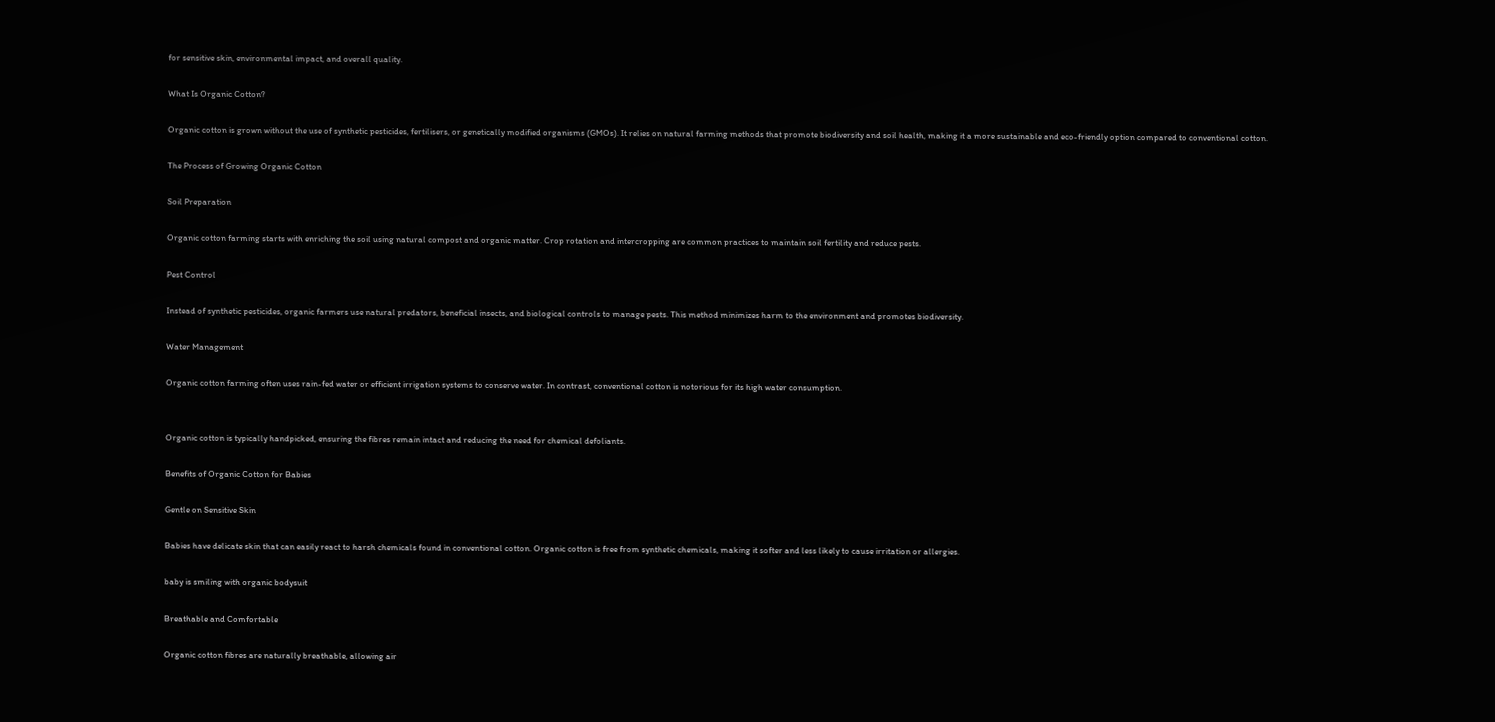for sensitive skin, environmental impact, and overall quality.

What Is Organic Cotton?

Organic cotton is grown without the use of synthetic pesticides, fertilisers, or genetically modified organisms (GMOs). It relies on natural farming methods that promote biodiversity and soil health, making it a more sustainable and eco-friendly option compared to conventional cotton.

The Process of Growing Organic Cotton

Soil Preparation

Organic cotton farming starts with enriching the soil using natural compost and organic matter. Crop rotation and intercropping are common practices to maintain soil fertility and reduce pests.

Pest Control

Instead of synthetic pesticides, organic farmers use natural predators, beneficial insects, and biological controls to manage pests. This method minimizes harm to the environment and promotes biodiversity.

Water Management

Organic cotton farming often uses rain-fed water or efficient irrigation systems to conserve water. In contrast, conventional cotton is notorious for its high water consumption.


Organic cotton is typically handpicked, ensuring the fibres remain intact and reducing the need for chemical defoliants.

Benefits of Organic Cotton for Babies

Gentle on Sensitive Skin

Babies have delicate skin that can easily react to harsh chemicals found in conventional cotton. Organic cotton is free from synthetic chemicals, making it softer and less likely to cause irritation or allergies.

baby is smiling with organic bodysuit

Breathable and Comfortable

Organic cotton fibres are naturally breathable, allowing air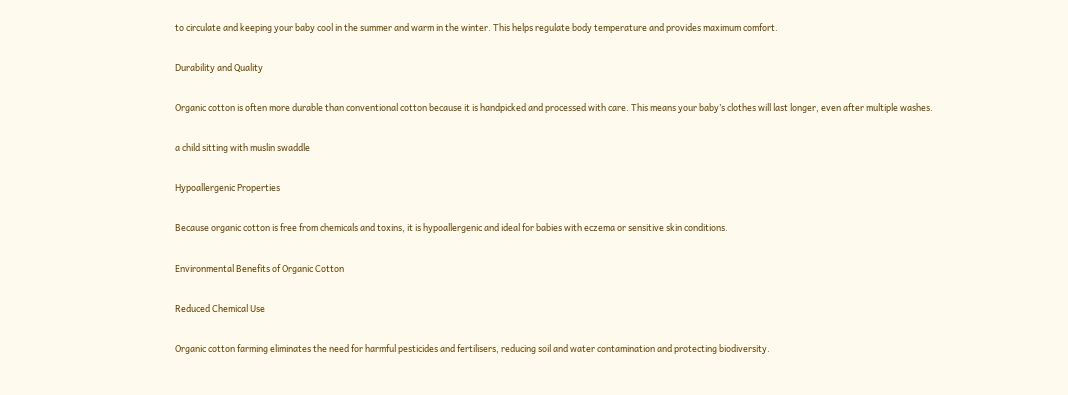to circulate and keeping your baby cool in the summer and warm in the winter. This helps regulate body temperature and provides maximum comfort.

Durability and Quality

Organic cotton is often more durable than conventional cotton because it is handpicked and processed with care. This means your baby’s clothes will last longer, even after multiple washes.

a child sitting with muslin swaddle

Hypoallergenic Properties

Because organic cotton is free from chemicals and toxins, it is hypoallergenic and ideal for babies with eczema or sensitive skin conditions.

Environmental Benefits of Organic Cotton

Reduced Chemical Use

Organic cotton farming eliminates the need for harmful pesticides and fertilisers, reducing soil and water contamination and protecting biodiversity.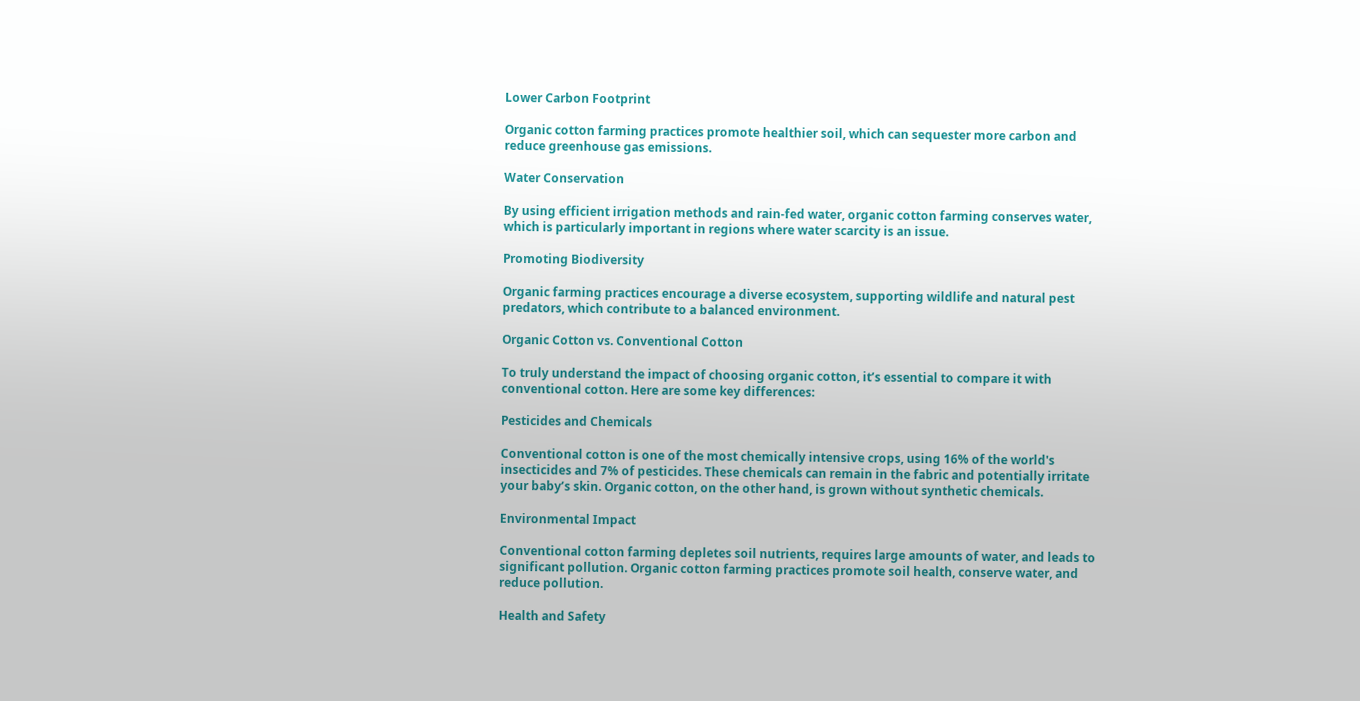Lower Carbon Footprint

Organic cotton farming practices promote healthier soil, which can sequester more carbon and reduce greenhouse gas emissions.

Water Conservation

By using efficient irrigation methods and rain-fed water, organic cotton farming conserves water, which is particularly important in regions where water scarcity is an issue.

Promoting Biodiversity

Organic farming practices encourage a diverse ecosystem, supporting wildlife and natural pest predators, which contribute to a balanced environment.

Organic Cotton vs. Conventional Cotton

To truly understand the impact of choosing organic cotton, it’s essential to compare it with conventional cotton. Here are some key differences:

Pesticides and Chemicals

Conventional cotton is one of the most chemically intensive crops, using 16% of the world's insecticides and 7% of pesticides. These chemicals can remain in the fabric and potentially irritate your baby’s skin. Organic cotton, on the other hand, is grown without synthetic chemicals.

Environmental Impact

Conventional cotton farming depletes soil nutrients, requires large amounts of water, and leads to significant pollution. Organic cotton farming practices promote soil health, conserve water, and reduce pollution.

Health and Safety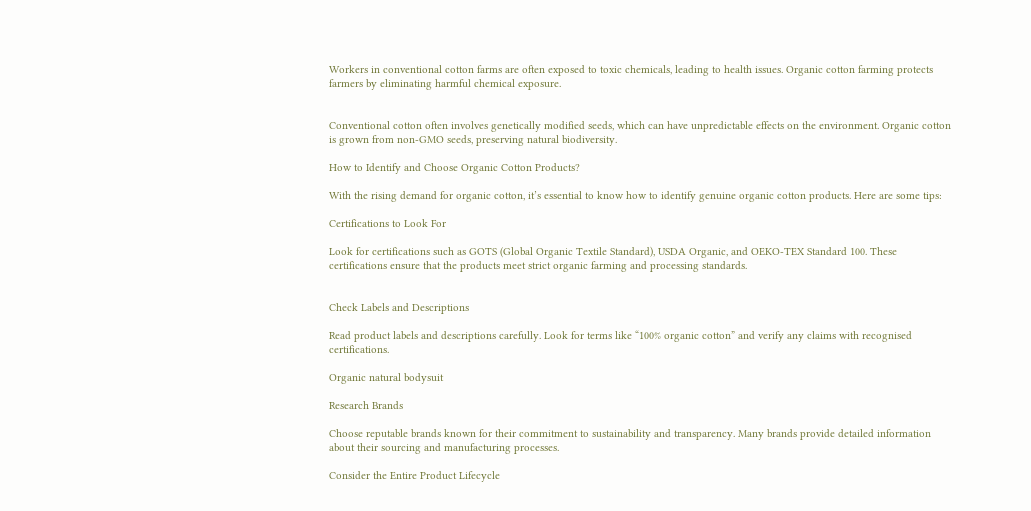Workers in conventional cotton farms are often exposed to toxic chemicals, leading to health issues. Organic cotton farming protects farmers by eliminating harmful chemical exposure.


Conventional cotton often involves genetically modified seeds, which can have unpredictable effects on the environment. Organic cotton is grown from non-GMO seeds, preserving natural biodiversity.

How to Identify and Choose Organic Cotton Products?

With the rising demand for organic cotton, it’s essential to know how to identify genuine organic cotton products. Here are some tips:

Certifications to Look For

Look for certifications such as GOTS (Global Organic Textile Standard), USDA Organic, and OEKO-TEX Standard 100. These certifications ensure that the products meet strict organic farming and processing standards.


Check Labels and Descriptions

Read product labels and descriptions carefully. Look for terms like “100% organic cotton” and verify any claims with recognised certifications.

Organic natural bodysuit

Research Brands

Choose reputable brands known for their commitment to sustainability and transparency. Many brands provide detailed information about their sourcing and manufacturing processes.

Consider the Entire Product Lifecycle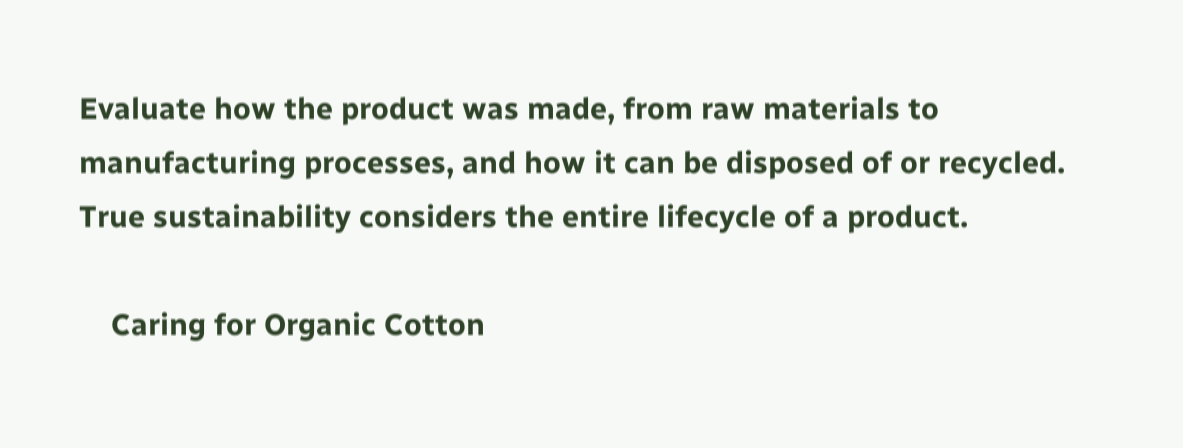Evaluate how the product was made, from raw materials to manufacturing processes, and how it can be disposed of or recycled. True sustainability considers the entire lifecycle of a product.

    Caring for Organic Cotton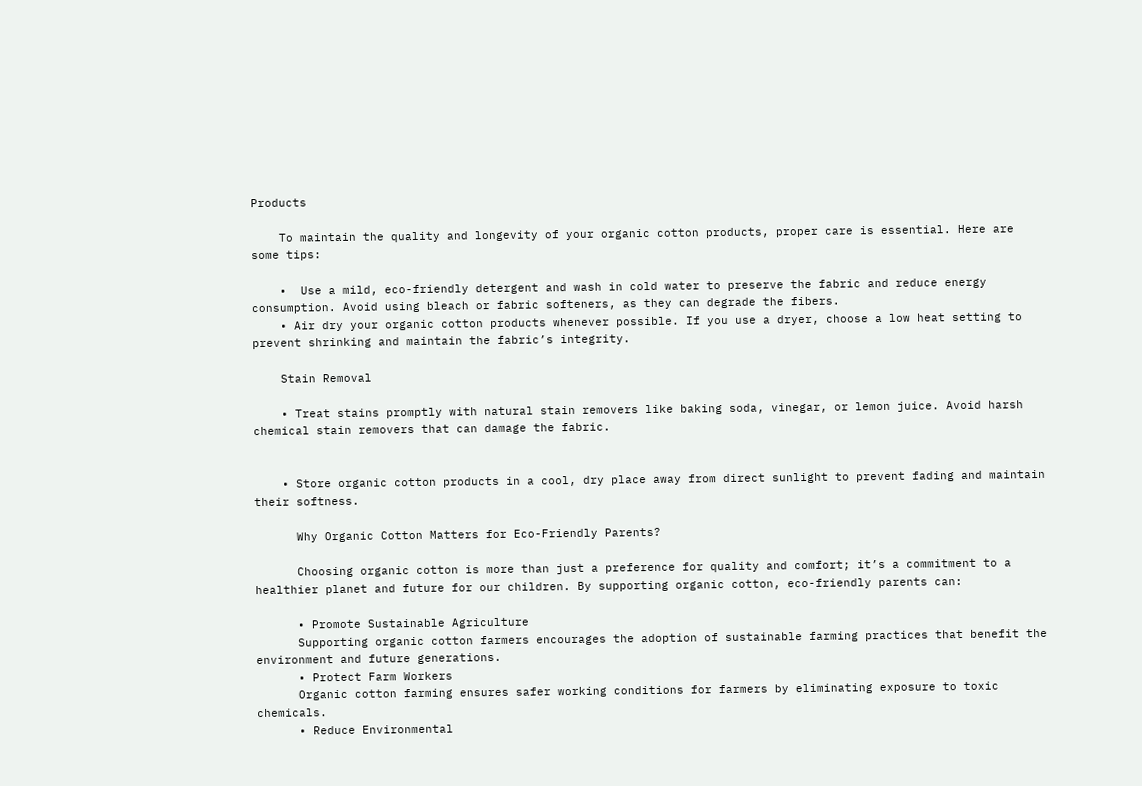Products

    To maintain the quality and longevity of your organic cotton products, proper care is essential. Here are some tips:

    •  Use a mild, eco-friendly detergent and wash in cold water to preserve the fabric and reduce energy consumption. Avoid using bleach or fabric softeners, as they can degrade the fibers.
    • Air dry your organic cotton products whenever possible. If you use a dryer, choose a low heat setting to prevent shrinking and maintain the fabric’s integrity.

    Stain Removal

    • Treat stains promptly with natural stain removers like baking soda, vinegar, or lemon juice. Avoid harsh chemical stain removers that can damage the fabric.


    • Store organic cotton products in a cool, dry place away from direct sunlight to prevent fading and maintain their softness.

      Why Organic Cotton Matters for Eco-Friendly Parents?

      Choosing organic cotton is more than just a preference for quality and comfort; it’s a commitment to a healthier planet and future for our children. By supporting organic cotton, eco-friendly parents can:

      • Promote Sustainable Agriculture
      Supporting organic cotton farmers encourages the adoption of sustainable farming practices that benefit the environment and future generations.
      • Protect Farm Workers
      Organic cotton farming ensures safer working conditions for farmers by eliminating exposure to toxic chemicals.
      • Reduce Environmental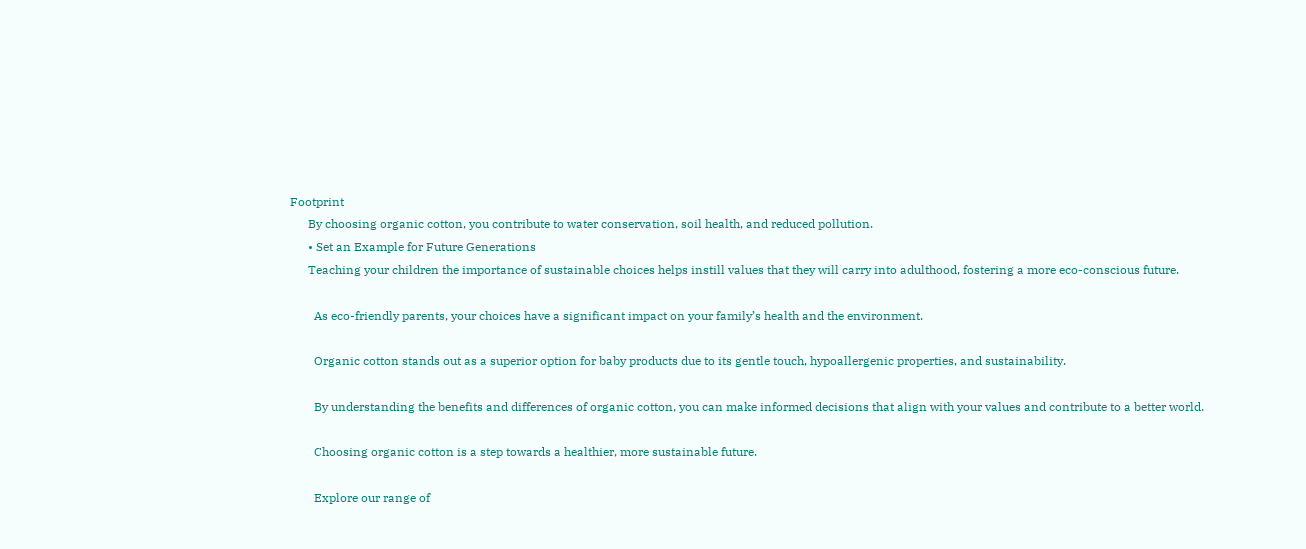Footprint
      By choosing organic cotton, you contribute to water conservation, soil health, and reduced pollution.
      • Set an Example for Future Generations
      Teaching your children the importance of sustainable choices helps instill values that they will carry into adulthood, fostering a more eco-conscious future.

        As eco-friendly parents, your choices have a significant impact on your family’s health and the environment.

        Organic cotton stands out as a superior option for baby products due to its gentle touch, hypoallergenic properties, and sustainability.

        By understanding the benefits and differences of organic cotton, you can make informed decisions that align with your values and contribute to a better world.

        Choosing organic cotton is a step towards a healthier, more sustainable future.

        Explore our range of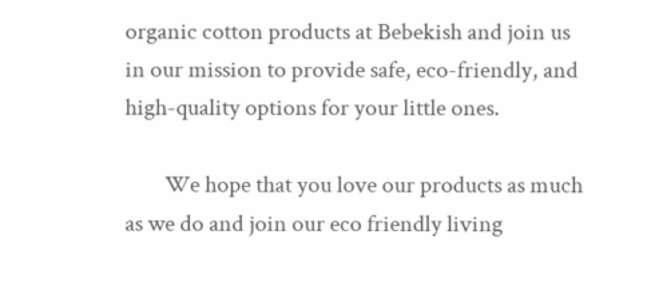organic cotton products at Bebekish and join us in our mission to provide safe, eco-friendly, and high-quality options for your little ones.

        We hope that you love our products as much as we do and join our eco friendly living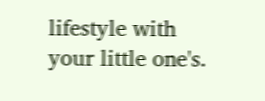lifestyle with your little one's.